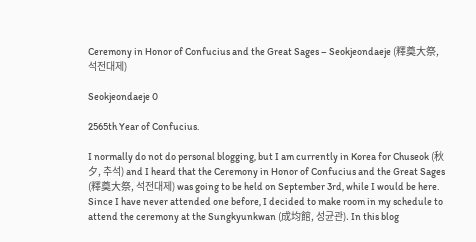Ceremony in Honor of Confucius and the Great Sages – Seokjeondaeje (釋奠大祭, 석전대제)

Seokjeondaeje 0

2565th Year of Confucius.

I normally do not do personal blogging, but I am currently in Korea for Chuseok (秋夕, 추석) and I heard that the Ceremony in Honor of Confucius and the Great Sages (釋奠大祭, 석전대제) was going to be held on September 3rd, while I would be here. Since I have never attended one before, I decided to make room in my schedule to attend the ceremony at the Sungkyunkwan (成均館, 성균관). In this blog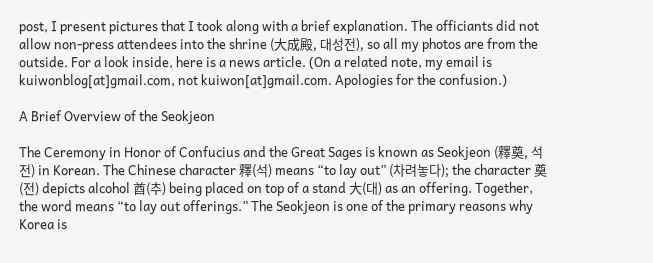post, I present pictures that I took along with a brief explanation. The officiants did not allow non-press attendees into the shrine (大成殿, 대성전), so all my photos are from the outside. For a look inside, here is a news article. (On a related note, my email is kuiwonblog[at]gmail.com, not kuiwon[at]gmail.com. Apologies for the confusion.)

A Brief Overview of the Seokjeon

The Ceremony in Honor of Confucius and the Great Sages is known as Seokjeon (釋奠, 석전) in Korean. The Chinese character 釋(석) means “to lay out” (차려놓다); the character 奠(전) depicts alcohol 酋(추) being placed on top of a stand 大(대) as an offering. Together, the word means “to lay out offerings.” The Seokjeon is one of the primary reasons why Korea is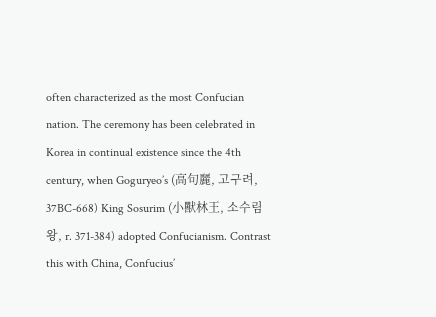often characterized as the most Confucian nation. The ceremony has been celebrated in Korea in continual existence since the 4th century, when Goguryeo’s (高句麗, 고구려, 37BC-668) King Sosurim (小獸林王, 소수림왕, r. 371-384) adopted Confucianism. Contrast this with China, Confucius’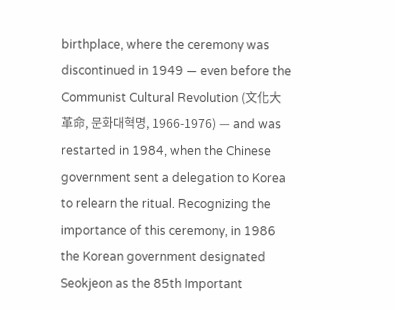birthplace, where the ceremony was discontinued in 1949 — even before the Communist Cultural Revolution (文化大革命, 문화대혁명, 1966-1976) — and was restarted in 1984, when the Chinese government sent a delegation to Korea to relearn the ritual. Recognizing the importance of this ceremony, in 1986 the Korean government designated Seokjeon as the 85th Important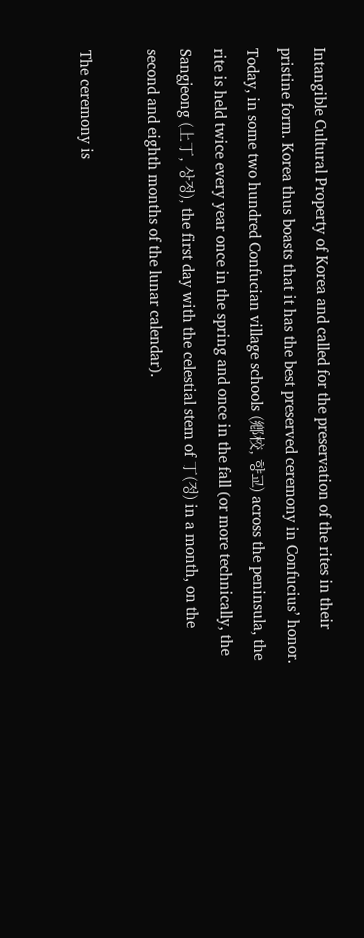Intangible Cultural Property of Korea and called for the preservation of the rites in their pristine form. Korea thus boasts that it has the best preserved ceremony in Confucius’ honor. Today, in some two hundred Confucian village schools (鄕校, 향교) across the peninsula, the rite is held twice every year once in the spring and once in the fall (or more technically, the Sangjeong (上丁, 상정), the first day with the celestial stem of 丁(정) in a month, on the second and eighth months of the lunar calendar).

The ceremony is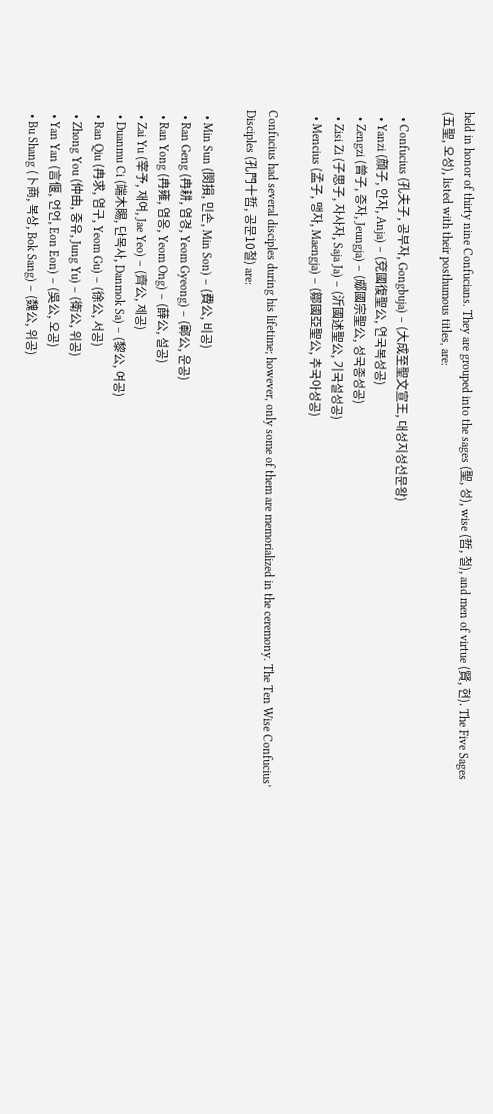held in honor of thirty nine Confucians. They are grouped into the sages (聖, 성), wise (哲, 철), and men of virtue (賢, 현). The Five Sages (五聖, 오성), listed with their posthumous titles, are:

  • Confucius (孔夫子, 공부자, Gongbuja) – (大成至聖文宣王, 대성지성선문왕)
  • Yanzi (顔子, 안자, Anja) – (兗國復聖公, 연국복성공)
  • Zengzi (曾子, 증자, Jeungja) – (郕國宗聖公, 성국종성공)
  • Zisi Zi (子思子, 자사자, Saja Ja) – (沂國述聖公, 기국설성공)
  • Mencius (孟子, 맹자, Maengja) – (鄒國亞聖公, 추국아성공)

Confucius had several disciples during his lifetime; however, only some of them are memorialized in the ceremony. The Ten Wise Confucius’ Disciples (孔門十哲, 공문10철) are:

  • Min Sun (閔損, 민손, Min Son) – (費公, 비공)
  • Ran Geng (冉耕, 염경, Yeom Gyeong) – (鄆公, 운공)
  • Ran Yong (冉雍, 염옹, Yeom Ong) – (薛公, 설공)
  • Zai Yu (宰予, 재여, Jae Yeo) – (齊公, 제공)
  • Duanmu Ci (端木賜, 단목사, Danmok Sa) – (黎公, 여공)
  • Ran Qiu (冉求, 염구, Yeom Gu) – (徐公, 서공)
  • Zhong You (仲由, 중유, Jung Yu) – (衛公, 위공)
  • Yan Yan (言偃, 언언, Eon Eon) – (吳公, 오공)
  • Bu Shang (卜商, 복상, Bok Sang) – (魏公, 위공)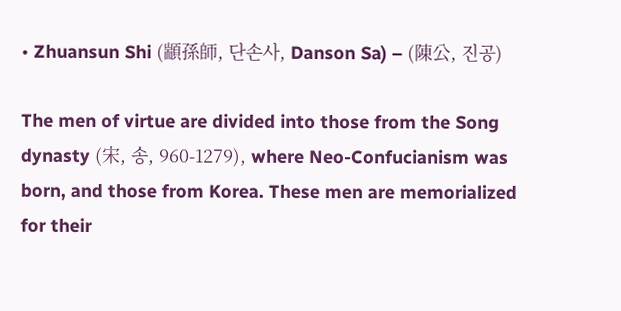• Zhuansun Shi (顓孫師, 단손사, Danson Sa) – (陳公, 진공)

The men of virtue are divided into those from the Song dynasty (宋, 송, 960-1279), where Neo-Confucianism was born, and those from Korea. These men are memorialized for their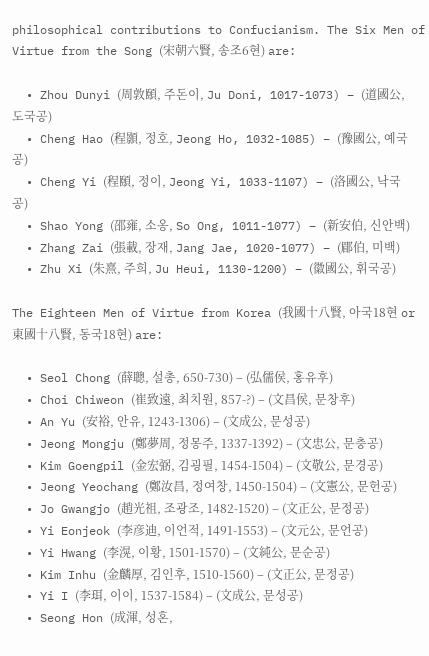philosophical contributions to Confucianism. The Six Men of Virtue from the Song (宋朝六賢, 송조6현) are:

  • Zhou Dunyi (周敦頤, 주돈이, Ju Doni, 1017-1073) – (道國公, 도국공)
  • Cheng Hao (程顥, 정호, Jeong Ho, 1032-1085) – (豫國公, 예국공)
  • Cheng Yi (程頤, 정이, Jeong Yi, 1033-1107) – (洛國公, 낙국공)
  • Shao Yong (邵雍, 소옹, So Ong, 1011-1077) – (新安伯, 신안백)
  • Zhang Zai (張載, 장재, Jang Jae, 1020-1077) – (郿伯, 미백)
  • Zhu Xi (朱熹, 주희, Ju Heui, 1130-1200) – (徽國公, 휘국공)

The Eighteen Men of Virtue from Korea (我國十八賢, 아국18현 or 東國十八賢, 동국18현) are:

  • Seol Chong (薛聰, 설총, 650-730) – (弘儒侯, 홍유후)
  • Choi Chiweon (崔致遠, 최치원, 857-?) – (文昌侯, 문창후)
  • An Yu (安裕, 안유, 1243-1306) – (文成公, 문성공)
  • Jeong Mongju (鄭夢周, 정몽주, 1337-1392) – (文忠公, 문충공)
  • Kim Goengpil (金宏弼, 김굉필, 1454-1504) – (文敬公, 문경공)
  • Jeong Yeochang (鄭汝昌, 정여창, 1450-1504) – (文憲公, 문헌공)
  • Jo Gwangjo (趙光祖, 조광조, 1482-1520) – (文正公, 문정공)
  • Yi Eonjeok (李彦迪, 이언적, 1491-1553) – (文元公, 문언공)
  • Yi Hwang (李滉, 이황, 1501-1570) – (文純公, 문순공)
  • Kim Inhu (金麟厚, 김인후, 1510-1560) – (文正公, 문정공)
  • Yi I (李珥, 이이, 1537-1584) – (文成公, 문성공)
  • Seong Hon (成渾, 성혼,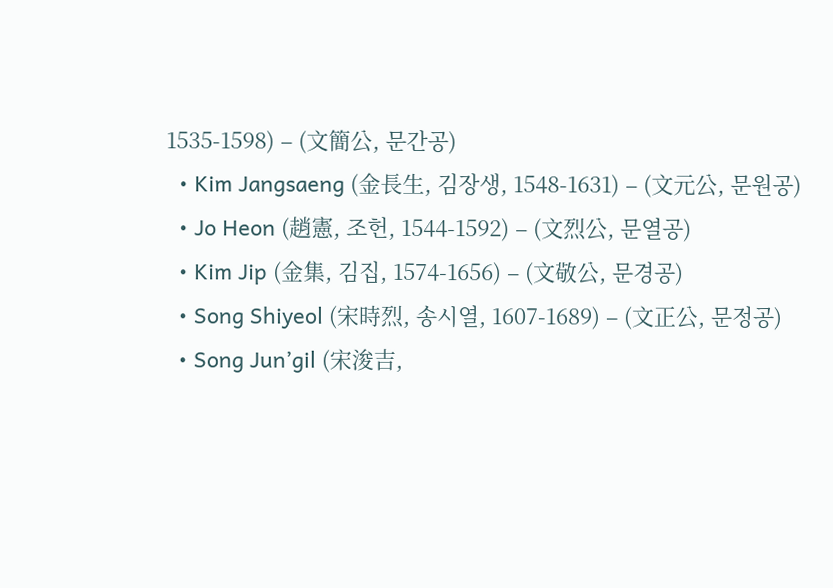1535-1598) – (文簡公, 문간공)
  • Kim Jangsaeng (金長生, 김장생, 1548-1631) – (文元公, 문원공)
  • Jo Heon (趙憲, 조헌, 1544-1592) – (文烈公, 문열공)
  • Kim Jip (金集, 김집, 1574-1656) – (文敬公, 문경공)
  • Song Shiyeol (宋時烈, 송시열, 1607-1689) – (文正公, 문정공)
  • Song Jun’gil (宋浚吉,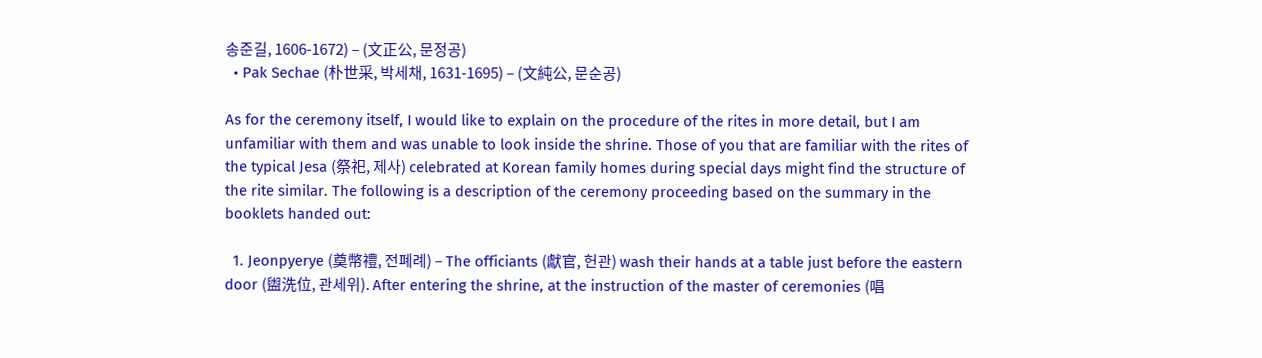송준길, 1606-1672) – (文正公, 문정공)
  • Pak Sechae (朴世采, 박세채, 1631-1695) – (文純公, 문순공)

As for the ceremony itself, I would like to explain on the procedure of the rites in more detail, but I am unfamiliar with them and was unable to look inside the shrine. Those of you that are familiar with the rites of the typical Jesa (祭祀, 제사) celebrated at Korean family homes during special days might find the structure of the rite similar. The following is a description of the ceremony proceeding based on the summary in the booklets handed out:

  1. Jeonpyerye (奠幣禮, 전폐례) – The officiants (獻官, 헌관) wash their hands at a table just before the eastern door (盥洗位, 관세위). After entering the shrine, at the instruction of the master of ceremonies (唱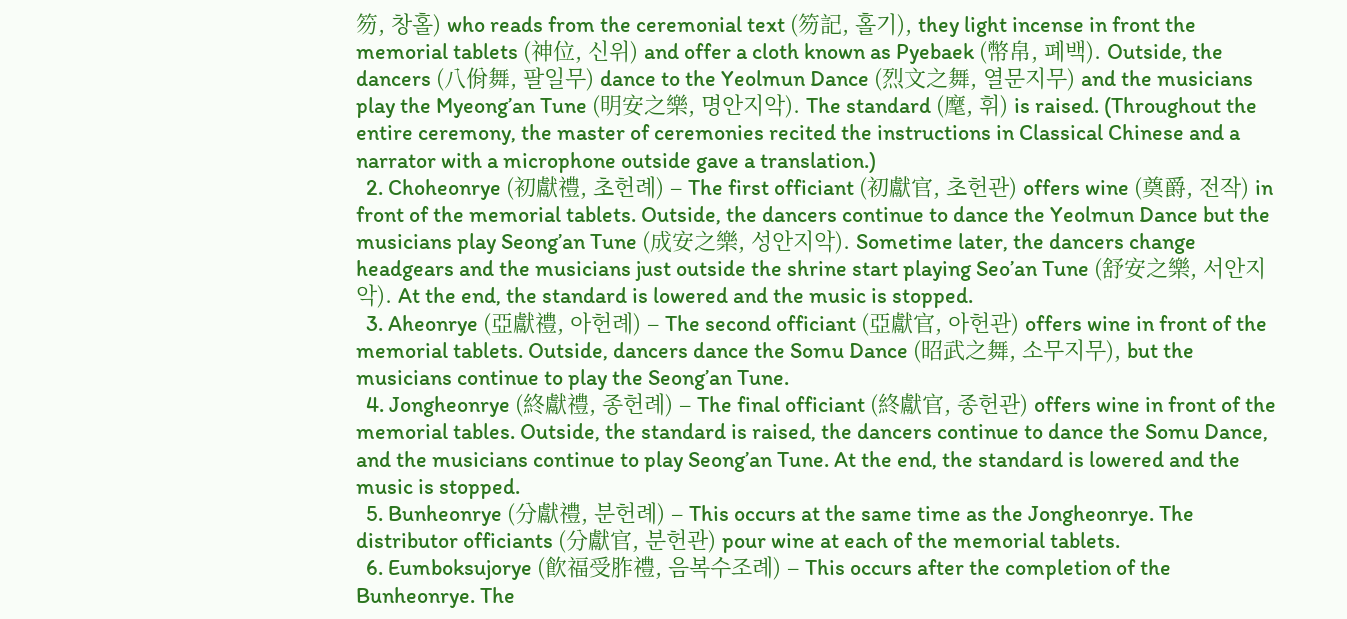笏, 창홀) who reads from the ceremonial text (笏記, 홀기), they light incense in front the memorial tablets (神位, 신위) and offer a cloth known as Pyebaek (幣帛, 폐백). Outside, the dancers (八佾舞, 팔일무) dance to the Yeolmun Dance (烈文之舞, 열문지무) and the musicians play the Myeong’an Tune (明安之樂, 명안지악). The standard (麾, 휘) is raised. (Throughout the entire ceremony, the master of ceremonies recited the instructions in Classical Chinese and a narrator with a microphone outside gave a translation.)
  2. Choheonrye (初獻禮, 초헌례) – The first officiant (初獻官, 초헌관) offers wine (奠爵, 전작) in front of the memorial tablets. Outside, the dancers continue to dance the Yeolmun Dance but the musicians play Seong’an Tune (成安之樂, 성안지악). Sometime later, the dancers change headgears and the musicians just outside the shrine start playing Seo’an Tune (舒安之樂, 서안지악). At the end, the standard is lowered and the music is stopped.
  3. Aheonrye (亞獻禮, 아헌례) – The second officiant (亞獻官, 아헌관) offers wine in front of the memorial tablets. Outside, dancers dance the Somu Dance (昭武之舞, 소무지무), but the musicians continue to play the Seong’an Tune.
  4. Jongheonrye (終獻禮, 종헌례) – The final officiant (終獻官, 종헌관) offers wine in front of the memorial tables. Outside, the standard is raised, the dancers continue to dance the Somu Dance, and the musicians continue to play Seong’an Tune. At the end, the standard is lowered and the music is stopped.
  5. Bunheonrye (分獻禮, 분헌례) – This occurs at the same time as the Jongheonrye. The distributor officiants (分獻官, 분헌관) pour wine at each of the memorial tablets.
  6. Eumboksujorye (飮福受胙禮, 음복수조례) – This occurs after the completion of the Bunheonrye. The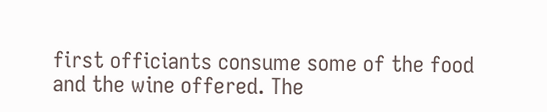first officiants consume some of the food and the wine offered. The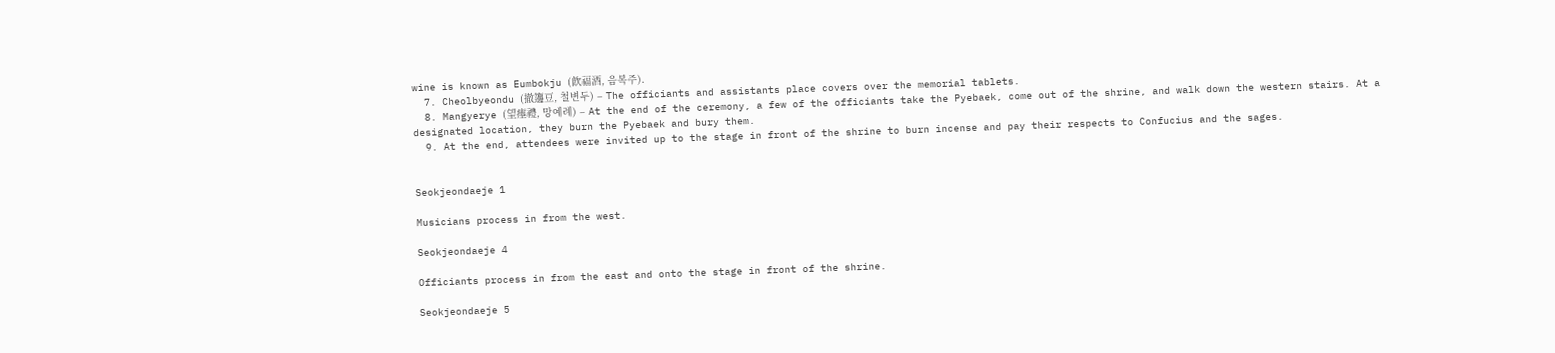wine is known as Eumbokju (飮福酒, 음복주).
  7. Cheolbyeondu (撤籩豆, 철변두) – The officiants and assistants place covers over the memorial tablets.
  8. Mangyerye (望瘞禮, 망예례) – At the end of the ceremony, a few of the officiants take the Pyebaek, come out of the shrine, and walk down the western stairs. At a designated location, they burn the Pyebaek and bury them.
  9. At the end, attendees were invited up to the stage in front of the shrine to burn incense and pay their respects to Confucius and the sages.


Seokjeondaeje 1

Musicians process in from the west.

Seokjeondaeje 4

Officiants process in from the east and onto the stage in front of the shrine.

Seokjeondaeje 5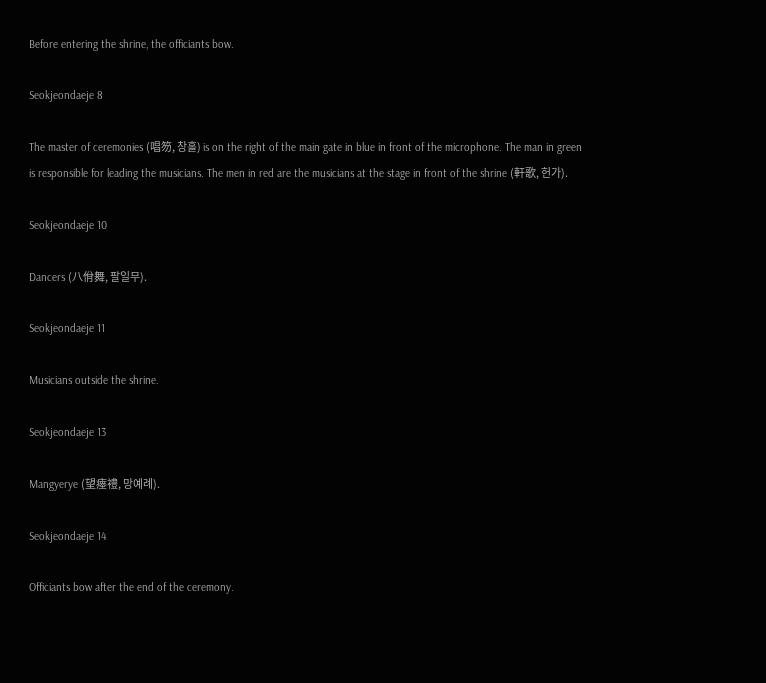Before entering the shrine, the officiants bow.

Seokjeondaeje 8

The master of ceremonies (唱笏, 창홀) is on the right of the main gate in blue in front of the microphone. The man in green is responsible for leading the musicians. The men in red are the musicians at the stage in front of the shrine (軒歌, 헌가).

Seokjeondaeje 10

Dancers (八佾舞, 팔일무).

Seokjeondaeje 11

Musicians outside the shrine.

Seokjeondaeje 13

Mangyerye (望瘞禮, 망예례).

Seokjeondaeje 14

Officiants bow after the end of the ceremony.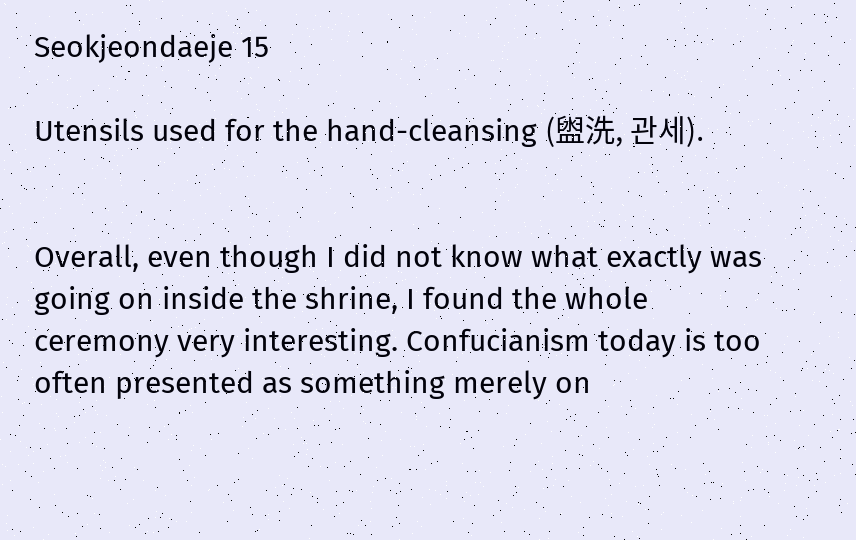Seokjeondaeje 15

Utensils used for the hand-cleansing (盥洗, 관세).


Overall, even though I did not know what exactly was going on inside the shrine, I found the whole ceremony very interesting. Confucianism today is too often presented as something merely on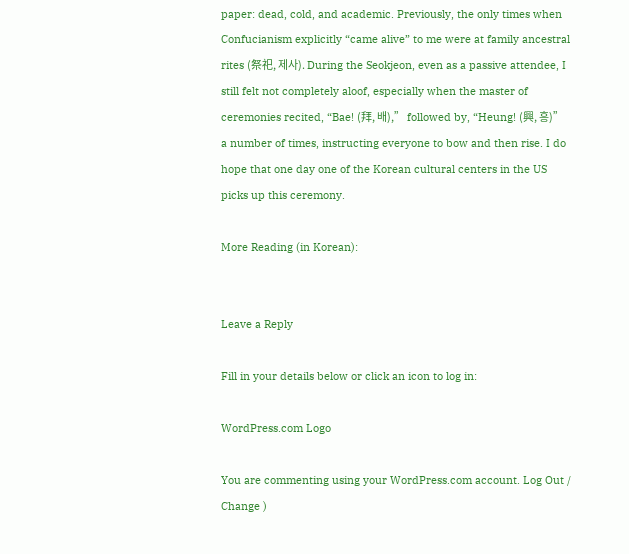paper: dead, cold, and academic. Previously, the only times when Confucianism explicitly “came alive” to me were at family ancestral rites (祭祀, 제사). During the Seokjeon, even as a passive attendee, I still felt not completely aloof, especially when the master of ceremonies recited, “Bae! (拜, 배),” followed by, “Heung! (興, 흥)” a number of times, instructing everyone to bow and then rise. I do hope that one day one of the Korean cultural centers in the US picks up this ceremony.

More Reading (in Korean):


Leave a Reply

Fill in your details below or click an icon to log in:

WordPress.com Logo

You are commenting using your WordPress.com account. Log Out /  Change )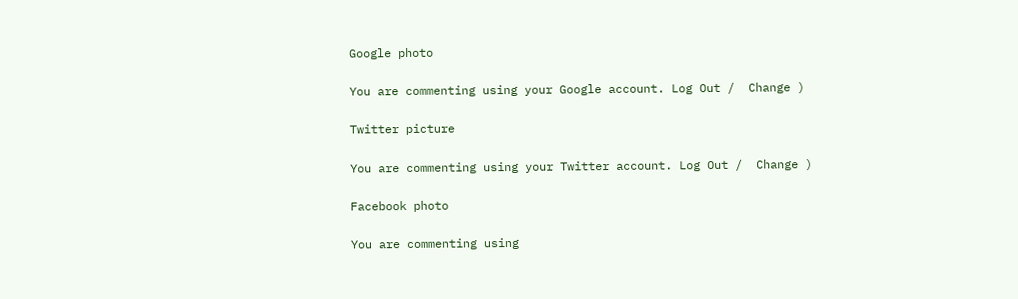Google photo

You are commenting using your Google account. Log Out /  Change )

Twitter picture

You are commenting using your Twitter account. Log Out /  Change )

Facebook photo

You are commenting using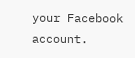your Facebook account.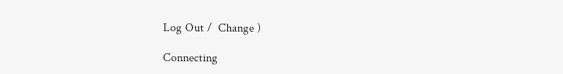Log Out /  Change )

Connecting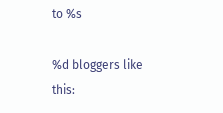to %s

%d bloggers like this: